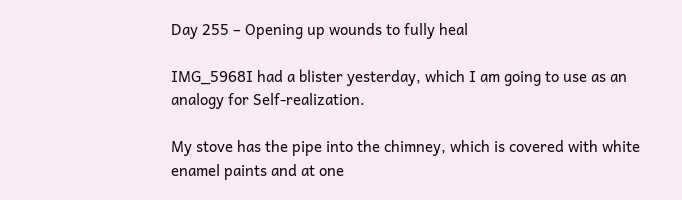Day 255 – Opening up wounds to fully heal

IMG_5968I had a blister yesterday, which I am going to use as an analogy for Self-realization.

My stove has the pipe into the chimney, which is covered with white enamel paints and at one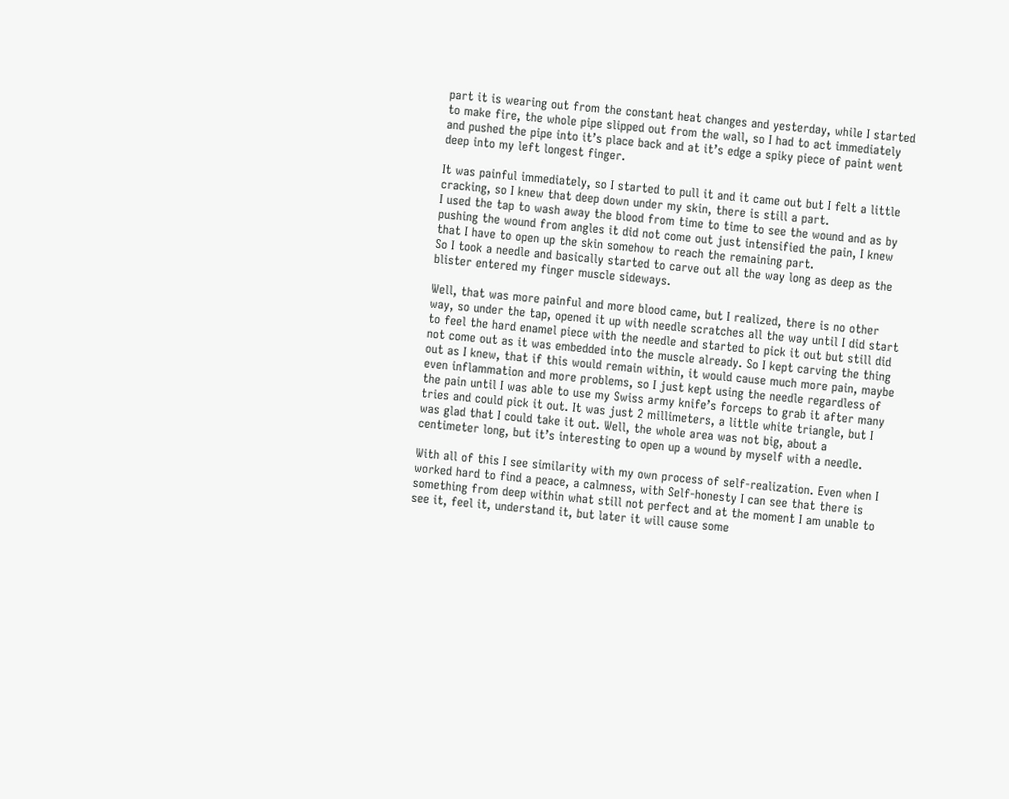part it is wearing out from the constant heat changes and yesterday, while I started to make fire, the whole pipe slipped out from the wall, so I had to act immediately and pushed the pipe into it’s place back and at it’s edge a spiky piece of paint went deep into my left longest finger.

It was painful immediately, so I started to pull it and it came out but I felt a little cracking, so I knew that deep down under my skin, there is still a part.
I used the tap to wash away the blood from time to time to see the wound and as by pushing the wound from angles it did not come out just intensified the pain, I knew that I have to open up the skin somehow to reach the remaining part.
So I took a needle and basically started to carve out all the way long as deep as the blister entered my finger muscle sideways.

Well, that was more painful and more blood came, but I realized, there is no other way, so under the tap, opened it up with needle scratches all the way until I did start to feel the hard enamel piece with the needle and started to pick it out but still did not come out as it was embedded into the muscle already. So I kept carving the thing out as I knew, that if this would remain within, it would cause much more pain, maybe even inflammation and more problems, so I just kept using the needle regardless of the pain until I was able to use my Swiss army knife’s forceps to grab it after many tries and could pick it out. It was just 2 millimeters, a little white triangle, but I was glad that I could take it out. Well, the whole area was not big, about a centimeter long, but it’s interesting to open up a wound by myself with a needle.

With all of this I see similarity with my own process of self-realization. Even when I worked hard to find a peace, a calmness, with Self-honesty I can see that there is something from deep within what still not perfect and at the moment I am unable to see it, feel it, understand it, but later it will cause some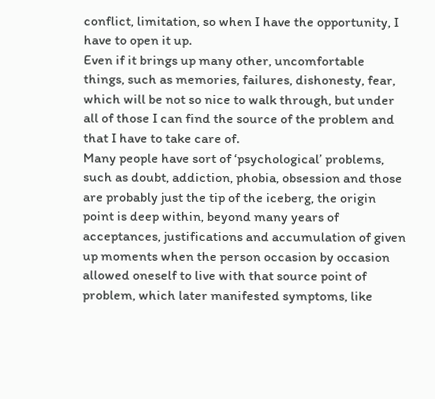conflict, limitation, so when I have the opportunity, I have to open it up.
Even if it brings up many other, uncomfortable things, such as memories, failures, dishonesty, fear, which will be not so nice to walk through, but under all of those I can find the source of the problem and that I have to take care of.
Many people have sort of ‘psychological’ problems, such as doubt, addiction, phobia, obsession and those are probably just the tip of the iceberg, the origin point is deep within, beyond many years of acceptances, justifications and accumulation of given up moments when the person occasion by occasion allowed oneself to live with that source point of problem, which later manifested symptoms, like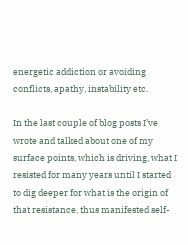energetic addiction or avoiding conflicts, apathy, instability etc.

In the last couple of blog posts I’ve wrote and talked about one of my surface points, which is driving, what I resisted for many years until I started to dig deeper for what is the origin of that resistance, thus manifested self-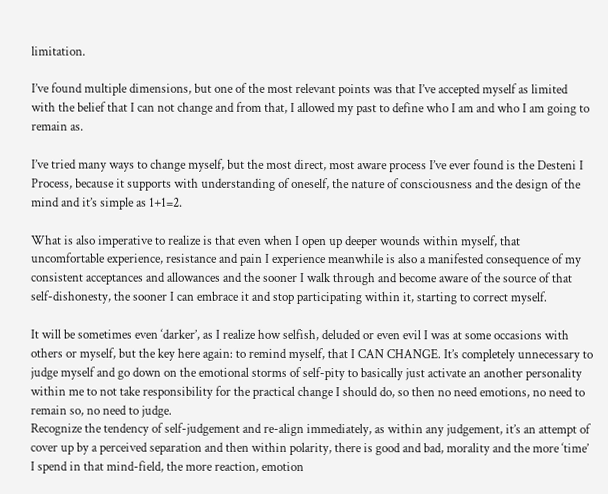limitation.

I’ve found multiple dimensions, but one of the most relevant points was that I’ve accepted myself as limited with the belief that I can not change and from that, I allowed my past to define who I am and who I am going to remain as.

I’ve tried many ways to change myself, but the most direct, most aware process I’ve ever found is the Desteni I Process, because it supports with understanding of oneself, the nature of consciousness and the design of the mind and it’s simple as 1+1=2.

What is also imperative to realize is that even when I open up deeper wounds within myself, that uncomfortable experience, resistance and pain I experience meanwhile is also a manifested consequence of my consistent acceptances and allowances and the sooner I walk through and become aware of the source of that self-dishonesty, the sooner I can embrace it and stop participating within it, starting to correct myself.

It will be sometimes even ‘darker’, as I realize how selfish, deluded or even evil I was at some occasions with others or myself, but the key here again: to remind myself, that I CAN CHANGE. It’s completely unnecessary to judge myself and go down on the emotional storms of self-pity to basically just activate an another personality within me to not take responsibility for the practical change I should do, so then no need emotions, no need to remain so, no need to judge.
Recognize the tendency of self-judgement and re-align immediately, as within any judgement, it’s an attempt of cover up by a perceived separation and then within polarity, there is good and bad, morality and the more ‘time’ I spend in that mind-field, the more reaction, emotion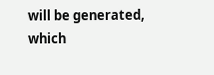will be generated, which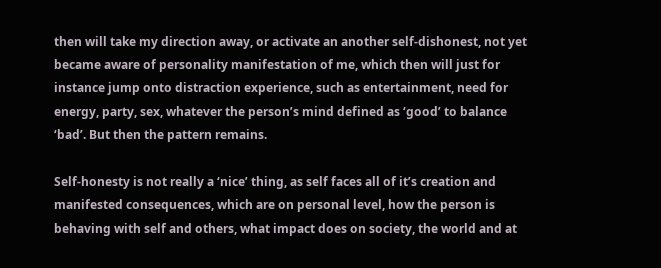then will take my direction away, or activate an another self-dishonest, not yet became aware of personality manifestation of me, which then will just for instance jump onto distraction experience, such as entertainment, need for energy, party, sex, whatever the person’s mind defined as ‘good’ to balance ‘bad’. But then the pattern remains.

Self-honesty is not really a ‘nice’ thing, as self faces all of it’s creation and manifested consequences, which are on personal level, how the person is behaving with self and others, what impact does on society, the world and at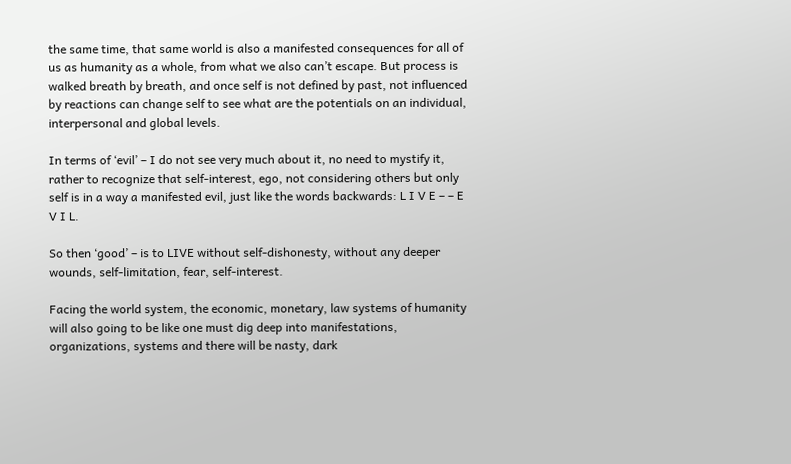the same time, that same world is also a manifested consequences for all of us as humanity as a whole, from what we also can’t escape. But process is walked breath by breath, and once self is not defined by past, not influenced by reactions can change self to see what are the potentials on an individual, interpersonal and global levels.

In terms of ‘evil’ – I do not see very much about it, no need to mystify it, rather to recognize that self-interest, ego, not considering others but only self is in a way a manifested evil, just like the words backwards: L I V E – – E V I L.

So then ‘good’ – is to LIVE without self-dishonesty, without any deeper wounds, self-limitation, fear, self-interest.

Facing the world system, the economic, monetary, law systems of humanity will also going to be like one must dig deep into manifestations, organizations, systems and there will be nasty, dark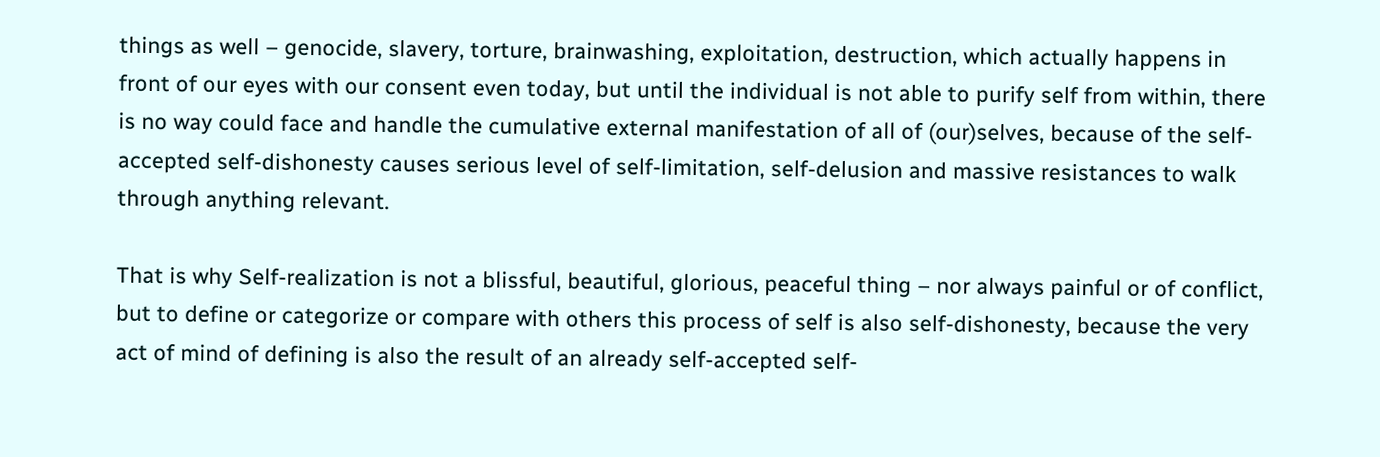things as well – genocide, slavery, torture, brainwashing, exploitation, destruction, which actually happens in front of our eyes with our consent even today, but until the individual is not able to purify self from within, there is no way could face and handle the cumulative external manifestation of all of (our)selves, because of the self-accepted self-dishonesty causes serious level of self-limitation, self-delusion and massive resistances to walk through anything relevant.

That is why Self-realization is not a blissful, beautiful, glorious, peaceful thing – nor always painful or of conflict, but to define or categorize or compare with others this process of self is also self-dishonesty, because the very act of mind of defining is also the result of an already self-accepted self-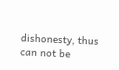dishonesty, thus can not be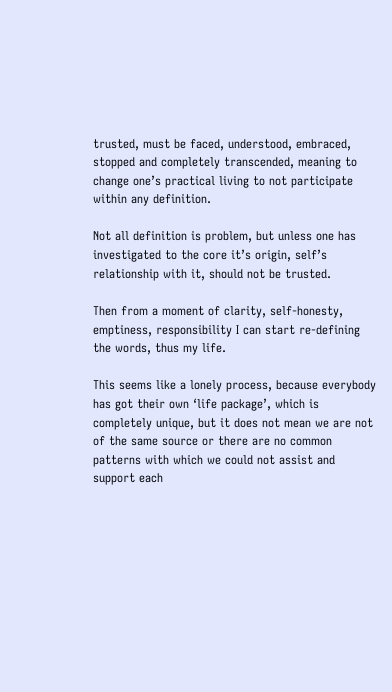trusted, must be faced, understood, embraced, stopped and completely transcended, meaning to change one’s practical living to not participate within any definition.

Not all definition is problem, but unless one has investigated to the core it’s origin, self’s relationship with it, should not be trusted.

Then from a moment of clarity, self-honesty, emptiness, responsibility I can start re-defining the words, thus my life.

This seems like a lonely process, because everybody has got their own ‘life package’, which is completely unique, but it does not mean we are not of the same source or there are no common patterns with which we could not assist and support each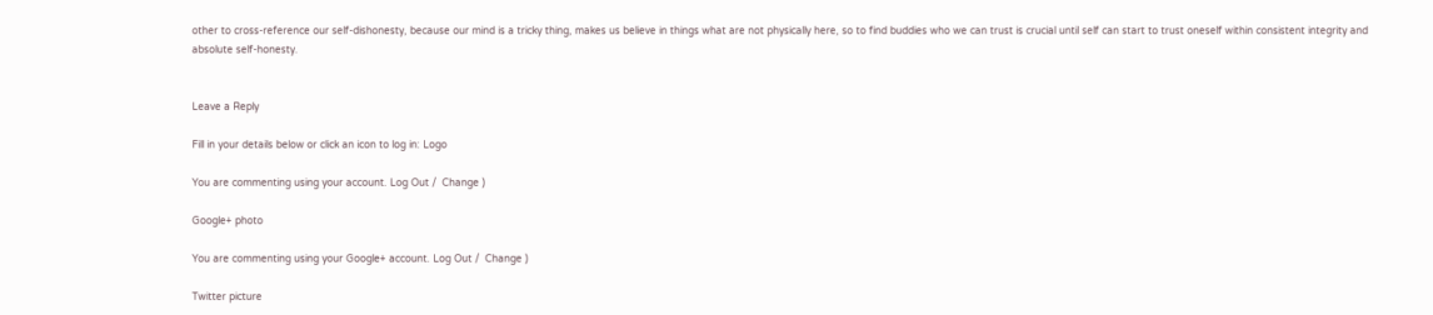other to cross-reference our self-dishonesty, because our mind is a tricky thing, makes us believe in things what are not physically here, so to find buddies who we can trust is crucial until self can start to trust oneself within consistent integrity and absolute self-honesty.


Leave a Reply

Fill in your details below or click an icon to log in: Logo

You are commenting using your account. Log Out /  Change )

Google+ photo

You are commenting using your Google+ account. Log Out /  Change )

Twitter picture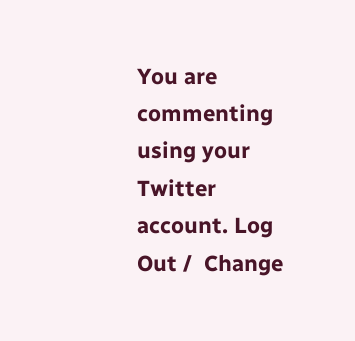You are commenting using your Twitter account. Log Out /  Change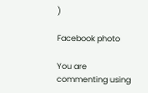)

Facebook photo

You are commenting using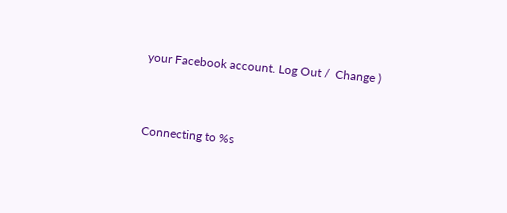your Facebook account. Log Out /  Change )


Connecting to %s